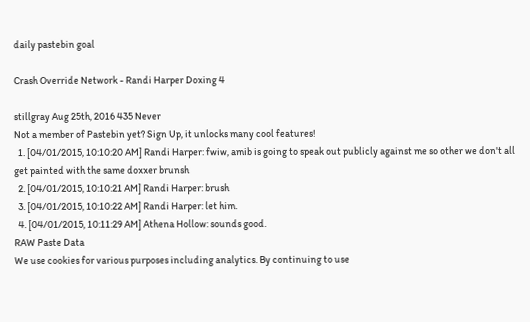daily pastebin goal

Crash Override Network - Randi Harper Doxing 4

stillgray Aug 25th, 2016 435 Never
Not a member of Pastebin yet? Sign Up, it unlocks many cool features!
  1. [04/01/2015, 10:10:20 AM] Randi Harper: fwiw, amib is going to speak out publicly against me so other we don't all get painted with the same doxxer brunsh
  2. [04/01/2015, 10:10:21 AM] Randi Harper: brush
  3. [04/01/2015, 10:10:22 AM] Randi Harper: let him.
  4. [04/01/2015, 10:11:29 AM] Athena Hollow: sounds good.
RAW Paste Data
We use cookies for various purposes including analytics. By continuing to use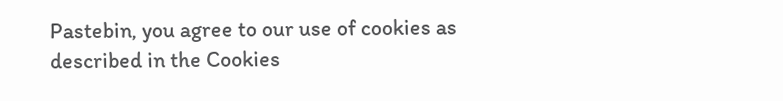Pastebin, you agree to our use of cookies as described in the Cookies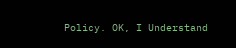Policy. OK, I Understand